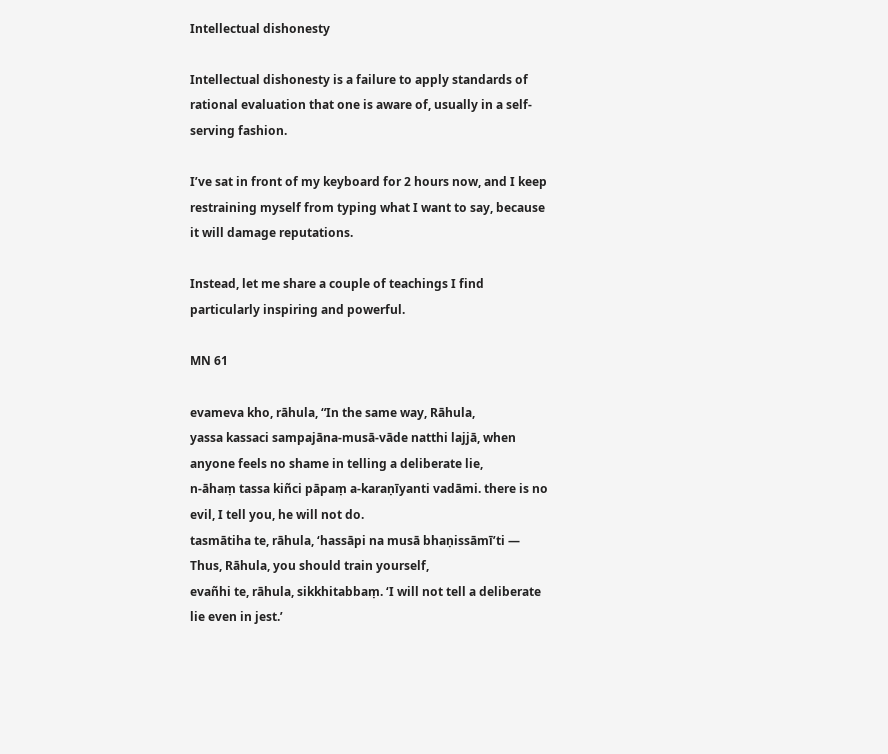Intellectual dishonesty

Intellectual dishonesty is a failure to apply standards of rational evaluation that one is aware of, usually in a self-serving fashion.

I’ve sat in front of my keyboard for 2 hours now, and I keep restraining myself from typing what I want to say, because it will damage reputations.

Instead, let me share a couple of teachings I find particularly inspiring and powerful.

MN 61

evameva kho, rāhula, “In the same way, Rāhula,
yassa kassaci sampajāna-musā-vāde natthi lajjā, when anyone feels no shame in telling a deliberate lie,
n-āhaṃ tassa kiñci pāpaṃ a-karaṇīyanti vadāmi. there is no evil, I tell you, he will not do.
tasmātiha te, rāhula, ‘hassāpi na musā bhaṇissāmī’ti — Thus, Rāhula, you should train yourself,
evañhi te, rāhula, sikkhitabbaṃ. ‘I will not tell a deliberate lie even in jest.’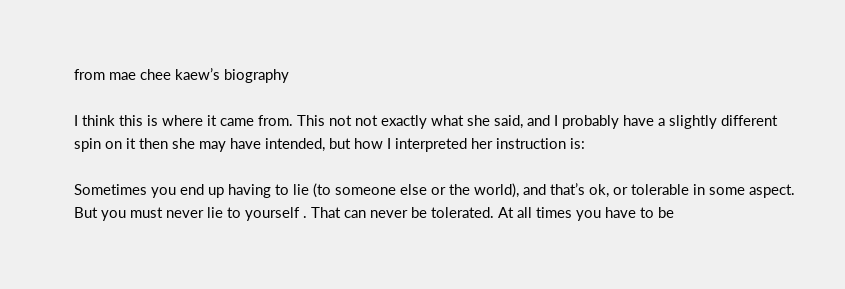from mae chee kaew’s biography

I think this is where it came from. This not not exactly what she said, and I probably have a slightly different spin on it then she may have intended, but how I interpreted her instruction is:

Sometimes you end up having to lie (to someone else or the world), and that’s ok, or tolerable in some aspect. But you must never lie to yourself . That can never be tolerated. At all times you have to be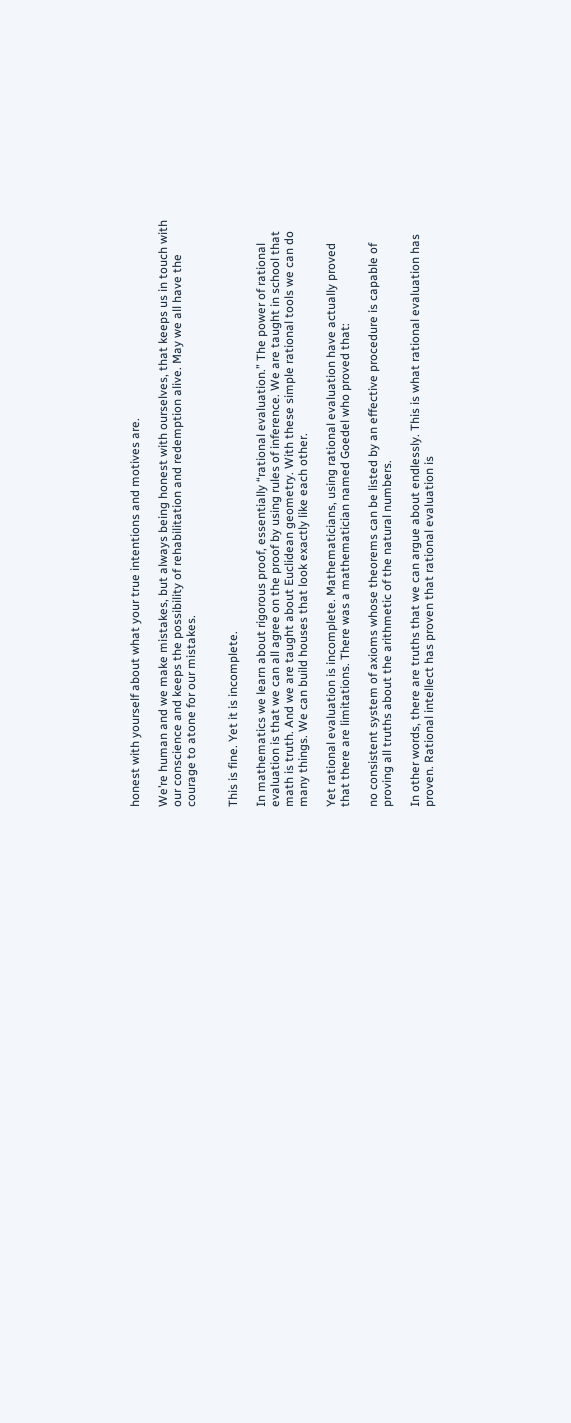honest with yourself about what your true intentions and motives are.

We’re human and we make mistakes, but always being honest with ourselves, that keeps us in touch with our conscience and keeps the possibility of rehabilitation and redemption alive. May we all have the courage to atone for our mistakes.


This is fine. Yet it is incomplete.

In mathematics we learn about rigorous proof, essentially “rational evaluation.” The power of rational evaluation is that we can all agree on the proof by using rules of inference. We are taught in school that math is truth. And we are taught about Euclidean geometry. With these simple rational tools we can do many things. We can build houses that look exactly like each other.

Yet rational evaluation is incomplete. Mathematicians, using rational evaluation have actually proved that there are limitations. There was a mathematician named Goedel who proved that:

no consistent system of axioms whose theorems can be listed by an effective procedure is capable of proving all truths about the arithmetic of the natural numbers.

In other words, there are truths that we can argue about endlessly. This is what rational evaluation has proven. Rational intellect has proven that rational evaluation is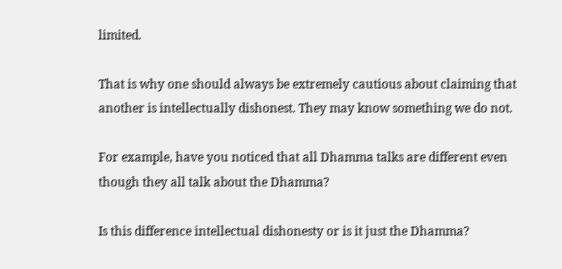limited.

That is why one should always be extremely cautious about claiming that another is intellectually dishonest. They may know something we do not.

For example, have you noticed that all Dhamma talks are different even though they all talk about the Dhamma?

Is this difference intellectual dishonesty or is it just the Dhamma?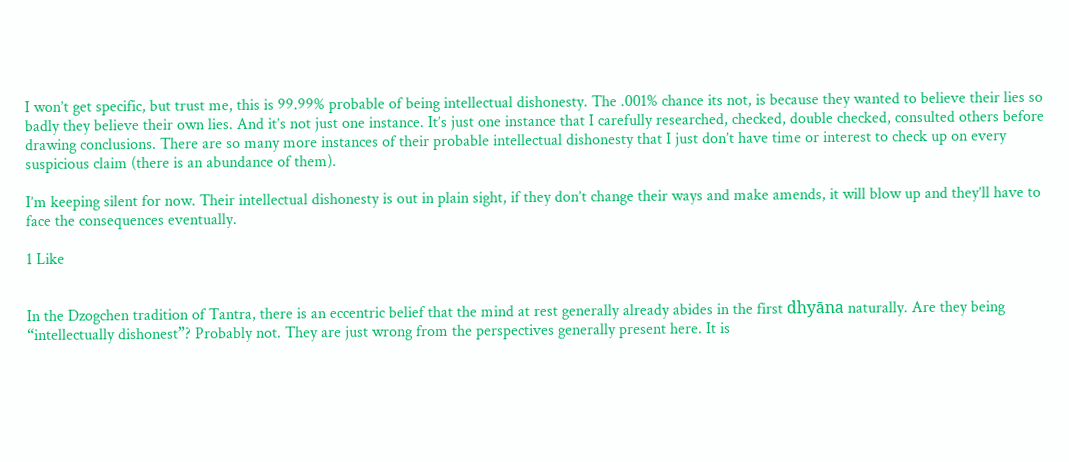I won’t get specific, but trust me, this is 99.99% probable of being intellectual dishonesty. The .001% chance its not, is because they wanted to believe their lies so badly they believe their own lies. And it’s not just one instance. It’s just one instance that I carefully researched, checked, double checked, consulted others before drawing conclusions. There are so many more instances of their probable intellectual dishonesty that I just don’t have time or interest to check up on every suspicious claim (there is an abundance of them).

I’m keeping silent for now. Their intellectual dishonesty is out in plain sight, if they don’t change their ways and make amends, it will blow up and they’ll have to face the consequences eventually.

1 Like


In the Dzogchen tradition of Tantra, there is an eccentric belief that the mind at rest generally already abides in the first dhyāna naturally. Are they being “intellectually dishonest”? Probably not. They are just wrong from the perspectives generally present here. It is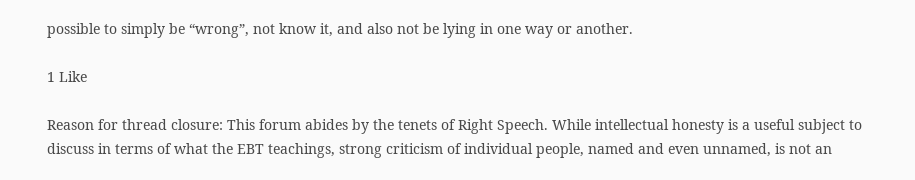possible to simply be “wrong”, not know it, and also not be lying in one way or another.

1 Like

Reason for thread closure: This forum abides by the tenets of Right Speech. While intellectual honesty is a useful subject to discuss in terms of what the EBT teachings, strong criticism of individual people, named and even unnamed, is not an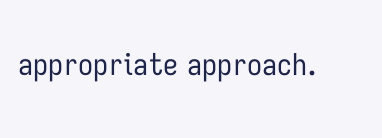appropriate approach.